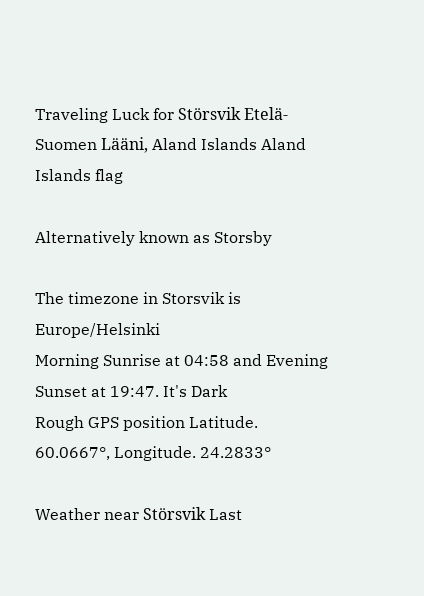Traveling Luck for Störsvik Etelä-Suomen Lääni, Aland Islands Aland Islands flag

Alternatively known as Storsby

The timezone in Storsvik is Europe/Helsinki
Morning Sunrise at 04:58 and Evening Sunset at 19:47. It's Dark
Rough GPS position Latitude. 60.0667°, Longitude. 24.2833°

Weather near Störsvik Last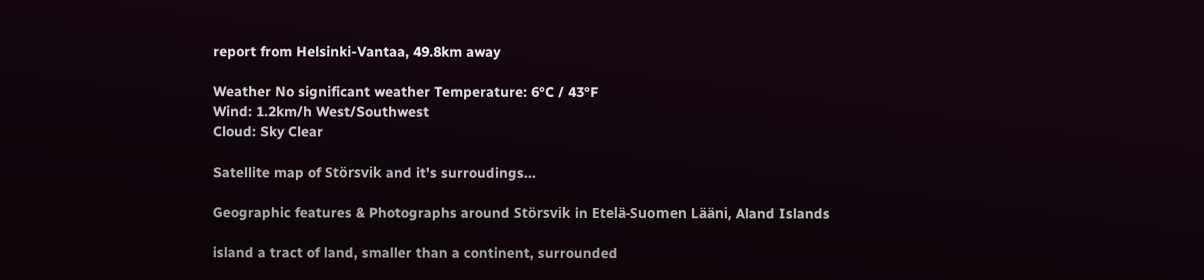report from Helsinki-Vantaa, 49.8km away

Weather No significant weather Temperature: 6°C / 43°F
Wind: 1.2km/h West/Southwest
Cloud: Sky Clear

Satellite map of Störsvik and it's surroudings...

Geographic features & Photographs around Störsvik in Etelä-Suomen Lääni, Aland Islands

island a tract of land, smaller than a continent, surrounded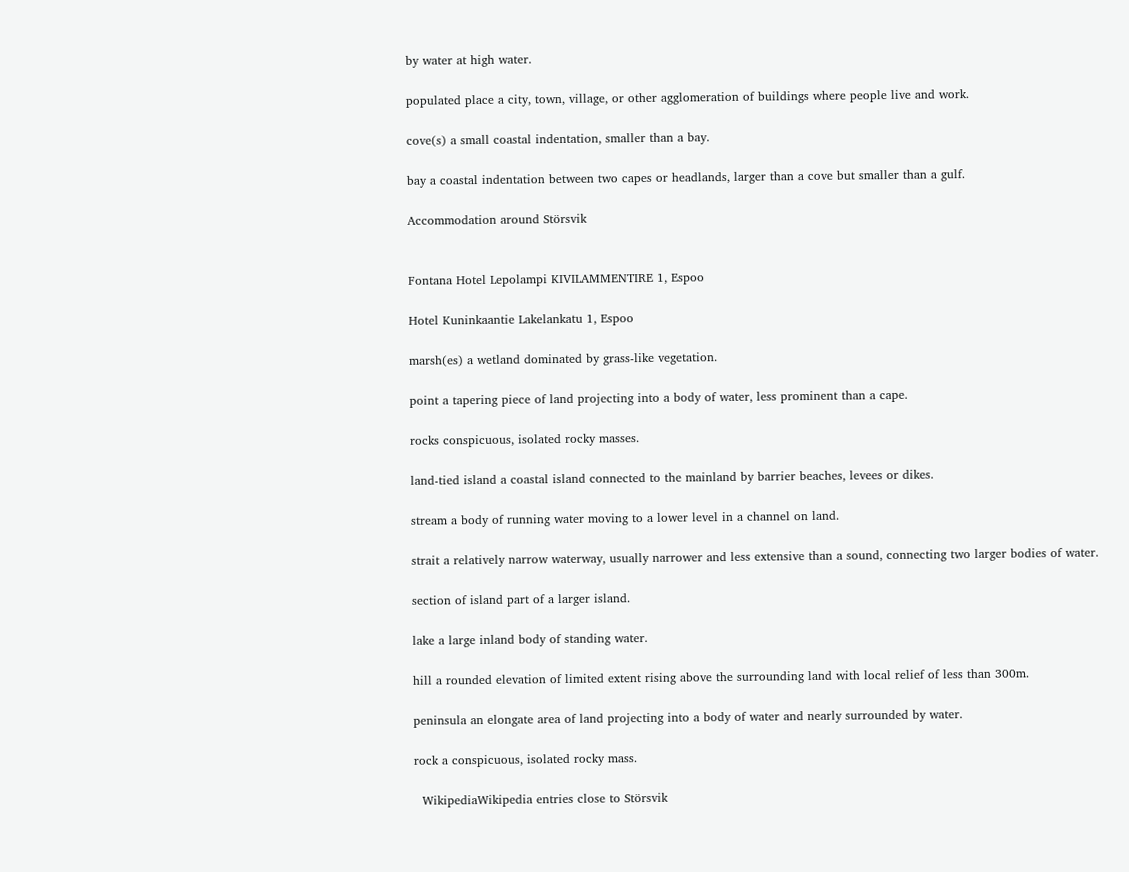by water at high water.

populated place a city, town, village, or other agglomeration of buildings where people live and work.

cove(s) a small coastal indentation, smaller than a bay.

bay a coastal indentation between two capes or headlands, larger than a cove but smaller than a gulf.

Accommodation around Störsvik


Fontana Hotel Lepolampi KIVILAMMENTIRE 1, Espoo

Hotel Kuninkaantie Lakelankatu 1, Espoo

marsh(es) a wetland dominated by grass-like vegetation.

point a tapering piece of land projecting into a body of water, less prominent than a cape.

rocks conspicuous, isolated rocky masses.

land-tied island a coastal island connected to the mainland by barrier beaches, levees or dikes.

stream a body of running water moving to a lower level in a channel on land.

strait a relatively narrow waterway, usually narrower and less extensive than a sound, connecting two larger bodies of water.

section of island part of a larger island.

lake a large inland body of standing water.

hill a rounded elevation of limited extent rising above the surrounding land with local relief of less than 300m.

peninsula an elongate area of land projecting into a body of water and nearly surrounded by water.

rock a conspicuous, isolated rocky mass.

  WikipediaWikipedia entries close to Störsvik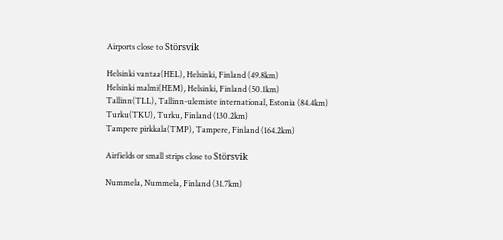Airports close to Störsvik

Helsinki vantaa(HEL), Helsinki, Finland (49.8km)
Helsinki malmi(HEM), Helsinki, Finland (50.1km)
Tallinn(TLL), Tallinn-ulemiste international, Estonia (84.4km)
Turku(TKU), Turku, Finland (130.2km)
Tampere pirkkala(TMP), Tampere, Finland (164.2km)

Airfields or small strips close to Störsvik

Nummela, Nummela, Finland (31.7km)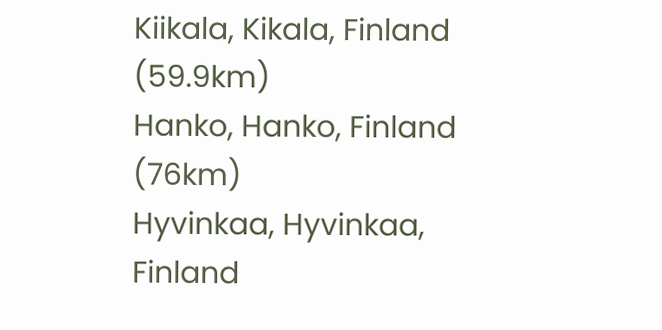Kiikala, Kikala, Finland (59.9km)
Hanko, Hanko, Finland (76km)
Hyvinkaa, Hyvinkaa, Finland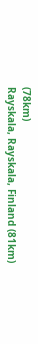(78km)
Rayskala, Rayskala, Finland (81km)